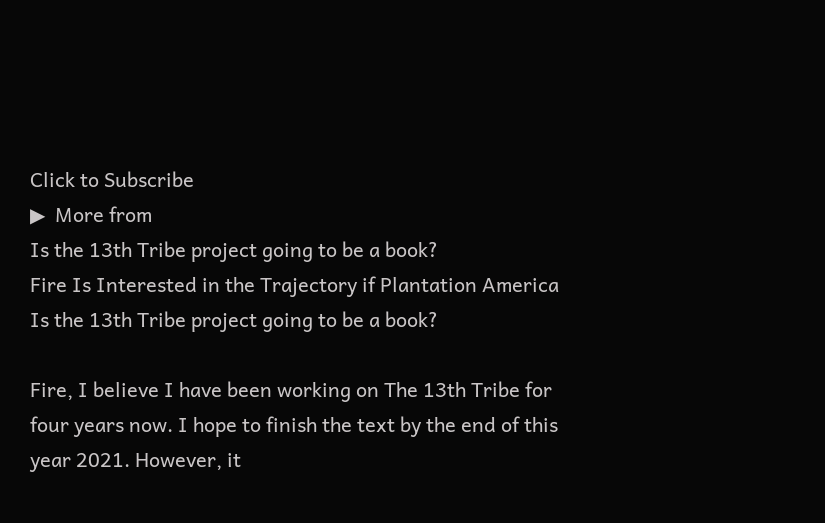Click to Subscribe
▶  More from
Is the 13th Tribe project going to be a book?
Fire Is Interested in the Trajectory if Plantation America
Is the 13th Tribe project going to be a book?

Fire, I believe I have been working on The 13th Tribe for four years now. I hope to finish the text by the end of this year 2021. However, it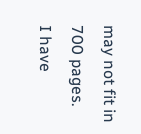may not fit in 700 pages.
I have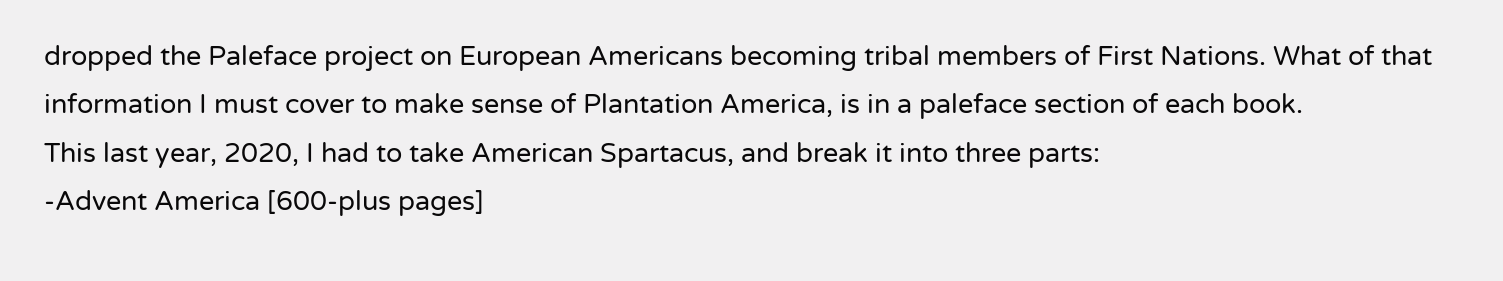dropped the Paleface project on European Americans becoming tribal members of First Nations. What of that information I must cover to make sense of Plantation America, is in a paleface section of each book.
This last year, 2020, I had to take American Spartacus, and break it into three parts:
-Advent America [600-plus pages]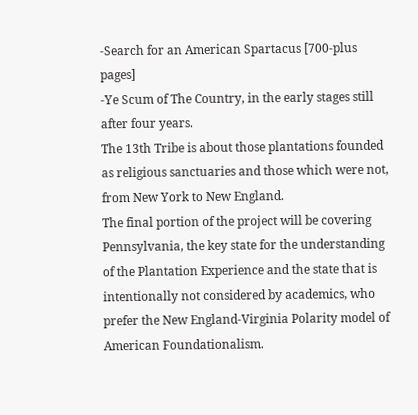-Search for an American Spartacus [700-plus pages]
-Ye Scum of The Country, in the early stages still after four years.
The 13th Tribe is about those plantations founded as religious sanctuaries and those which were not, from New York to New England.
The final portion of the project will be covering Pennsylvania, the key state for the understanding of the Plantation Experience and the state that is intentionally not considered by academics, who prefer the New England-Virginia Polarity model of American Foundationalism.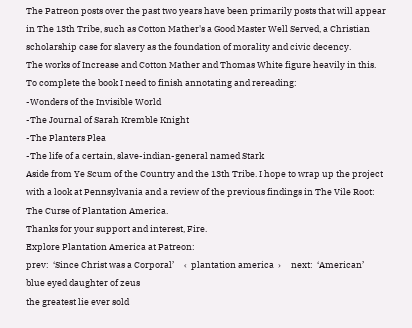The Patreon posts over the past two years have been primarily posts that will appear in The 13th Tribe, such as Cotton Mather's a Good Master Well Served, a Christian scholarship case for slavery as the foundation of morality and civic decency.
The works of Increase and Cotton Mather and Thomas White figure heavily in this. To complete the book I need to finish annotating and rereading:
-Wonders of the Invisible World
-The Journal of Sarah Kremble Knight
-The Planters Plea
-The life of a certain, slave-indian-general named Stark
Aside from Ye Scum of the Country and the 13th Tribe. I hope to wrap up the project with a look at Pennsylvania and a review of the previous findings in The Vile Root: The Curse of Plantation America.
Thanks for your support and interest, Fire.
Explore Plantation America at Patreon:
prev:  ‘Since Christ was a Corporal’     ‹  plantation america  ›     next:  ‘American’
blue eyed daughter of zeus
the greatest lie ever sold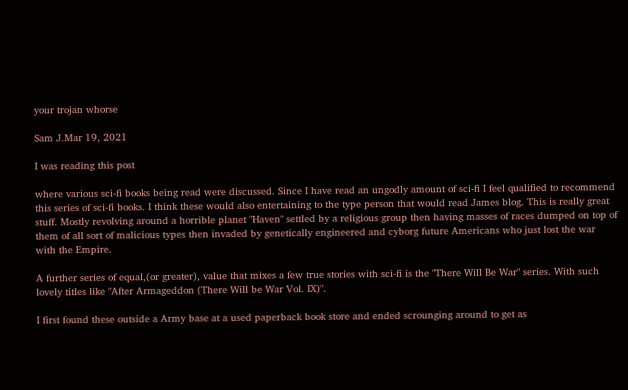your trojan whorse

Sam J.Mar 19, 2021

I was reading this post

where various sci-fi books being read were discussed. Since I have read an ungodly amount of sci-fi I feel qualified to recommend this series of sci-fi books. I think these would also entertaining to the type person that would read James blog. This is really great stuff. Mostly revolving around a horrible planet "Haven" settled by a religious group then having masses of races dumped on top of them of all sort of malicious types then invaded by genetically engineered and cyborg future Americans who just lost the war with the Empire.

A further series of equal,(or greater), value that mixes a few true stories with sci-fi is the "There Will Be War" series. With such lovely titles like "After Armageddon (There Will be War Vol. IX)".

I first found these outside a Army base at a used paperback book store and ended scrounging around to get as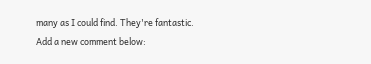many as I could find. They're fantastic.
Add a new comment below: